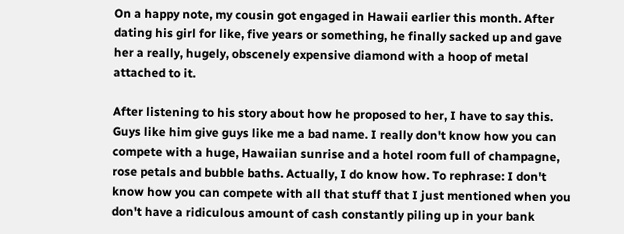On a happy note, my cousin got engaged in Hawaii earlier this month. After dating his girl for like, five years or something, he finally sacked up and gave her a really, hugely, obscenely expensive diamond with a hoop of metal attached to it.

After listening to his story about how he proposed to her, I have to say this. Guys like him give guys like me a bad name. I really don't know how you can compete with a huge, Hawaiian sunrise and a hotel room full of champagne, rose petals and bubble baths. Actually, I do know how. To rephrase: I don't know how you can compete with all that stuff that I just mentioned when you don't have a ridiculous amount of cash constantly piling up in your bank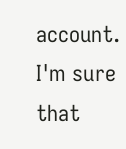account. I'm sure that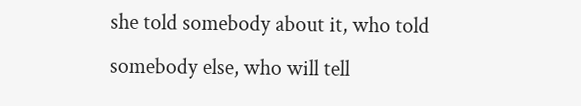she told somebody about it, who told somebody else, who will tell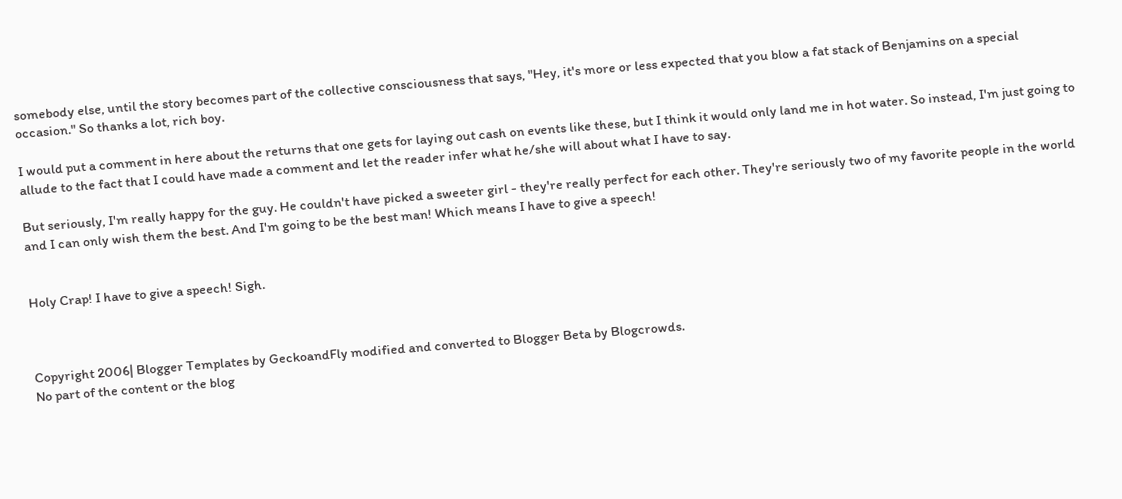somebody else, until the story becomes part of the collective consciousness that says, "Hey, it's more or less expected that you blow a fat stack of Benjamins on a special occasion." So thanks a lot, rich boy.

I would put a comment in here about the returns that one gets for laying out cash on events like these, but I think it would only land me in hot water. So instead, I'm just going to allude to the fact that I could have made a comment and let the reader infer what he/she will about what I have to say.

But seriously, I'm really happy for the guy. He couldn't have picked a sweeter girl - they're really perfect for each other. They're seriously two of my favorite people in the world and I can only wish them the best. And I'm going to be the best man! Which means I have to give a speech!


Holy Crap! I have to give a speech! Sigh.



Copyright 2006| Blogger Templates by GeckoandFly modified and converted to Blogger Beta by Blogcrowds.
No part of the content or the blog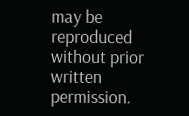may be reproduced without prior written permission.